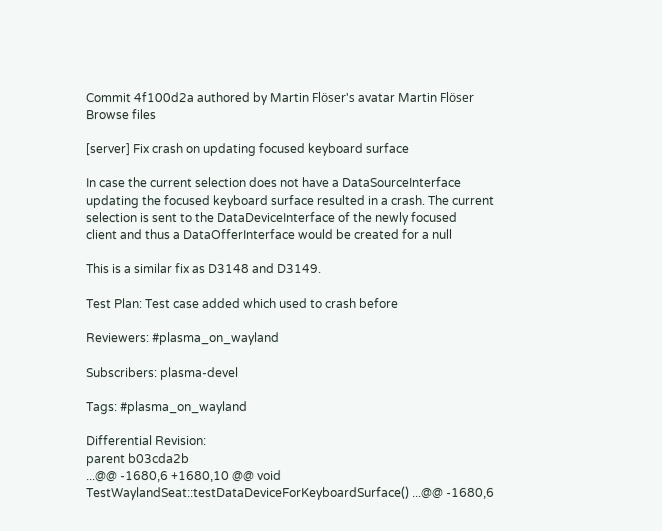Commit 4f100d2a authored by Martin Flöser's avatar Martin Flöser
Browse files

[server] Fix crash on updating focused keyboard surface

In case the current selection does not have a DataSourceInterface
updating the focused keyboard surface resulted in a crash. The current
selection is sent to the DataDeviceInterface of the newly focused
client and thus a DataOfferInterface would be created for a null

This is a similar fix as D3148 and D3149.

Test Plan: Test case added which used to crash before

Reviewers: #plasma_on_wayland

Subscribers: plasma-devel

Tags: #plasma_on_wayland

Differential Revision:
parent b03cda2b
...@@ -1680,6 +1680,10 @@ void TestWaylandSeat::testDataDeviceForKeyboardSurface() ...@@ -1680,6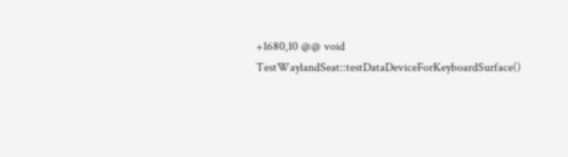+1680,10 @@ void TestWaylandSeat::testDataDeviceForKeyboardSurface()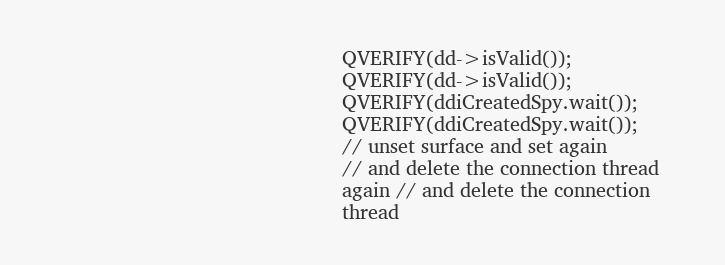QVERIFY(dd->isValid()); QVERIFY(dd->isValid());
QVERIFY(ddiCreatedSpy.wait()); QVERIFY(ddiCreatedSpy.wait());
// unset surface and set again
// and delete the connection thread again // and delete the connection thread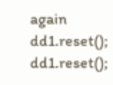again
dd1.reset(); dd1.reset();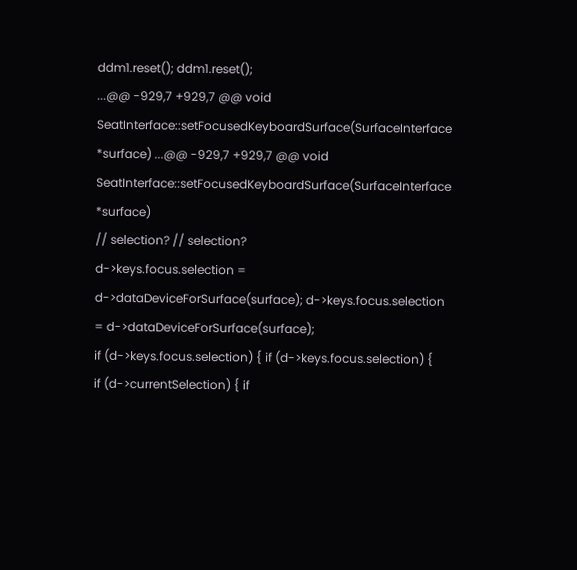ddm1.reset(); ddm1.reset();
...@@ -929,7 +929,7 @@ void SeatInterface::setFocusedKeyboardSurface(SurfaceInterface *surface) ...@@ -929,7 +929,7 @@ void SeatInterface::setFocusedKeyboardSurface(SurfaceInterface *surface)
// selection? // selection?
d->keys.focus.selection = d->dataDeviceForSurface(surface); d->keys.focus.selection = d->dataDeviceForSurface(surface);
if (d->keys.focus.selection) { if (d->keys.focus.selection) {
if (d->currentSelection) { if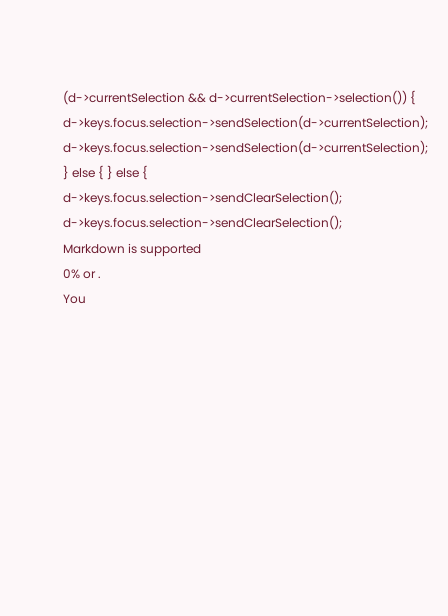(d->currentSelection && d->currentSelection->selection()) {
d->keys.focus.selection->sendSelection(d->currentSelection); d->keys.focus.selection->sendSelection(d->currentSelection);
} else { } else {
d->keys.focus.selection->sendClearSelection(); d->keys.focus.selection->sendClearSelection();
Markdown is supported
0% or .
You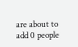are about to add 0 people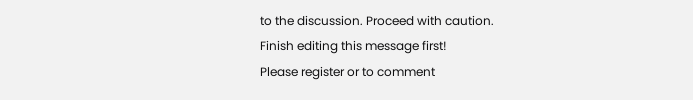to the discussion. Proceed with caution.
Finish editing this message first!
Please register or to comment